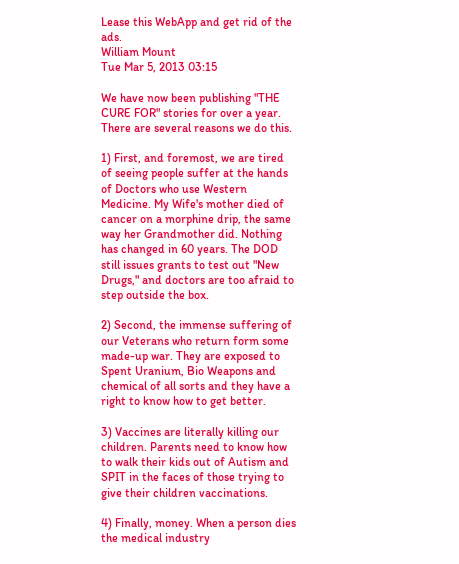Lease this WebApp and get rid of the ads.
William Mount
Tue Mar 5, 2013 03:15

We have now been publishing "THE CURE FOR" stories for over a year. There are several reasons we do this.

1) First, and foremost, we are tired of seeing people suffer at the hands of Doctors who use Western Medicine. My Wife's mother died of cancer on a morphine drip, the same way her Grandmother did. Nothing has changed in 60 years. The DOD still issues grants to test out "New Drugs," and doctors are too afraid to step outside the box.

2) Second, the immense suffering of our Veterans who return form some made-up war. They are exposed to Spent Uranium, Bio Weapons and chemical of all sorts and they have a right to know how to get better.

3) Vaccines are literally killing our children. Parents need to know how to walk their kids out of Autism and SPIT in the faces of those trying to give their children vaccinations.

4) Finally, money. When a person dies the medical industry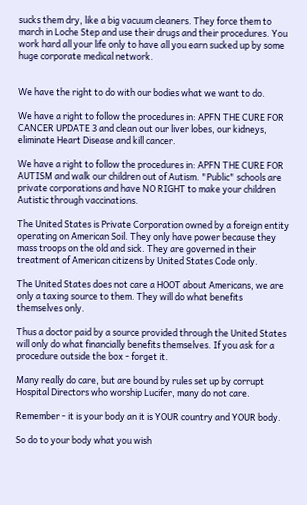sucks them dry, like a big vacuum cleaners. They force them to march in Loche Step and use their drugs and their procedures. You work hard all your life only to have all you earn sucked up by some huge corporate medical network.


We have the right to do with our bodies what we want to do.

We have a right to follow the procedures in: APFN THE CURE FOR CANCER UPDATE 3 and clean out our liver lobes, our kidneys, eliminate Heart Disease and kill cancer.

We have a right to follow the procedures in: APFN THE CURE FOR AUTISM and walk our children out of Autism. "Public" schools are private corporations and have NO RIGHT to make your children Autistic through vaccinations.

The United States is Private Corporation owned by a foreign entity operating on American Soil. They only have power because they mass troops on the old and sick. They are governed in their treatment of American citizens by United States Code only.

The United States does not care a HOOT about Americans, we are only a taxing source to them. They will do what benefits themselves only.

Thus a doctor paid by a source provided through the United States will only do what financially benefits themselves. If you ask for a procedure outside the box - forget it.

Many really do care, but are bound by rules set up by corrupt Hospital Directors who worship Lucifer, many do not care.

Remember - it is your body an it is YOUR country and YOUR body.

So do to your body what you wish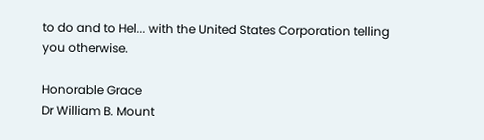to do and to Hel... with the United States Corporation telling you otherwise.

Honorable Grace
Dr William B. Mount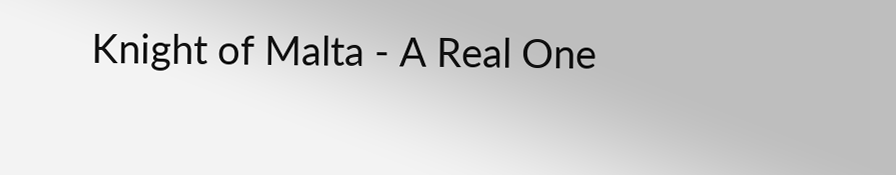Knight of Malta - A Real One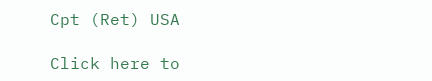Cpt (Ret) USA

Click here to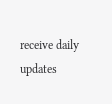receive daily updates